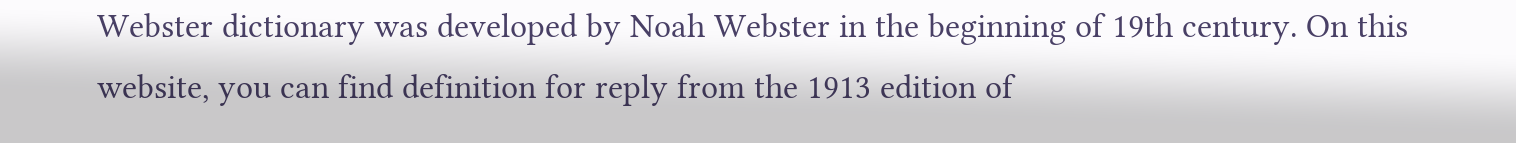Webster dictionary was developed by Noah Webster in the beginning of 19th century. On this website, you can find definition for reply from the 1913 edition of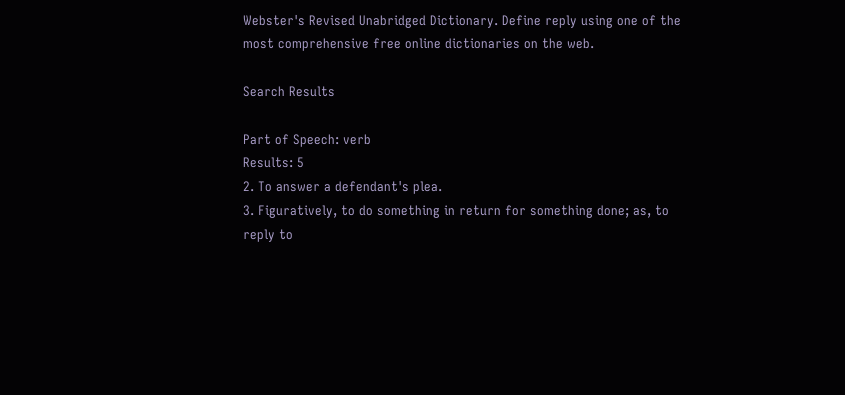Webster's Revised Unabridged Dictionary. Define reply using one of the most comprehensive free online dictionaries on the web.

Search Results

Part of Speech: verb
Results: 5
2. To answer a defendant's plea.
3. Figuratively, to do something in return for something done; as, to reply to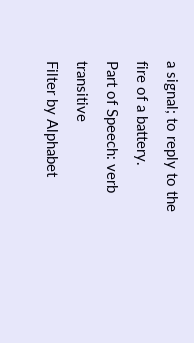a signal; to reply to the fire of a battery.
Part of Speech: verb transitive
Filter by Alphabet